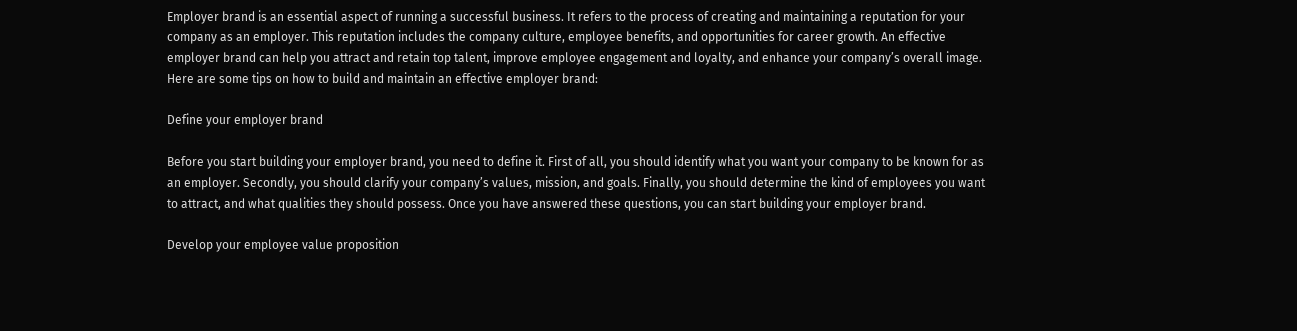Employer brand is an essential aspect of running a successful business. It refers to the process of creating and maintaining a reputation for your company as an employer. This reputation includes the company culture, employee benefits, and opportunities for career growth. An effective employer brand can help you attract and retain top talent, improve employee engagement and loyalty, and enhance your company’s overall image. Here are some tips on how to build and maintain an effective employer brand:

Define your employer brand

Before you start building your employer brand, you need to define it. First of all, you should identify what you want your company to be known for as an employer. Secondly, you should clarify your company’s values, mission, and goals. Finally, you should determine the kind of employees you want to attract, and what qualities they should possess. Once you have answered these questions, you can start building your employer brand.

Develop your employee value proposition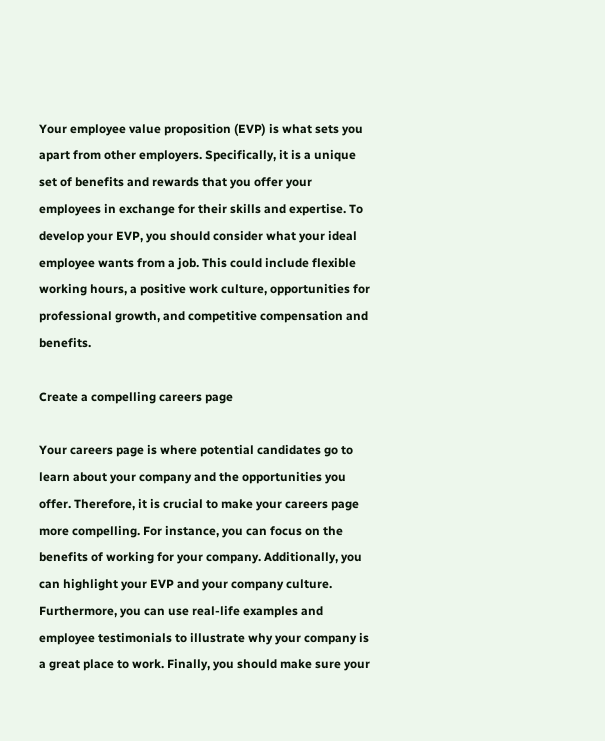Your employee value proposition (EVP) is what sets you apart from other employers. Specifically, it is a unique set of benefits and rewards that you offer your employees in exchange for their skills and expertise. To develop your EVP, you should consider what your ideal employee wants from a job. This could include flexible working hours, a positive work culture, opportunities for professional growth, and competitive compensation and benefits.

Create a compelling careers page

Your careers page is where potential candidates go to learn about your company and the opportunities you offer. Therefore, it is crucial to make your careers page more compelling. For instance, you can focus on the benefits of working for your company. Additionally, you can highlight your EVP and your company culture. Furthermore, you can use real-life examples and employee testimonials to illustrate why your company is a great place to work. Finally, you should make sure your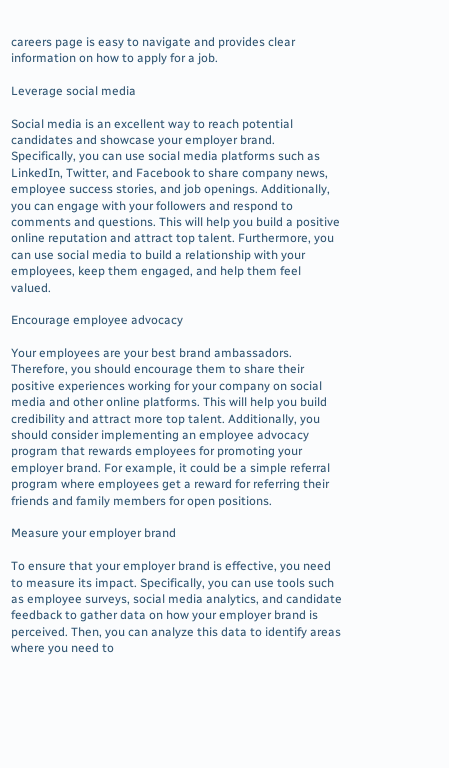careers page is easy to navigate and provides clear information on how to apply for a job.

Leverage social media

Social media is an excellent way to reach potential candidates and showcase your employer brand. Specifically, you can use social media platforms such as LinkedIn, Twitter, and Facebook to share company news, employee success stories, and job openings. Additionally, you can engage with your followers and respond to comments and questions. This will help you build a positive online reputation and attract top talent. Furthermore, you can use social media to build a relationship with your employees, keep them engaged, and help them feel valued.

Encourage employee advocacy

Your employees are your best brand ambassadors. Therefore, you should encourage them to share their positive experiences working for your company on social media and other online platforms. This will help you build credibility and attract more top talent. Additionally, you should consider implementing an employee advocacy program that rewards employees for promoting your employer brand. For example, it could be a simple referral program where employees get a reward for referring their friends and family members for open positions.

Measure your employer brand

To ensure that your employer brand is effective, you need to measure its impact. Specifically, you can use tools such as employee surveys, social media analytics, and candidate feedback to gather data on how your employer brand is perceived. Then, you can analyze this data to identify areas where you need to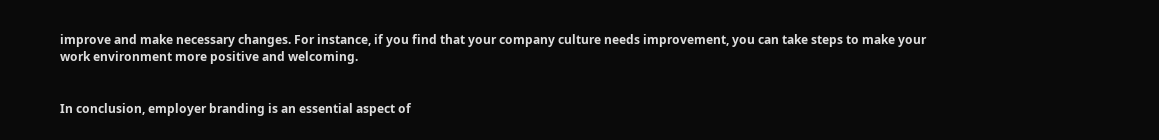improve and make necessary changes. For instance, if you find that your company culture needs improvement, you can take steps to make your work environment more positive and welcoming.


In conclusion, employer branding is an essential aspect of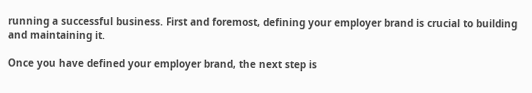running a successful business. First and foremost, defining your employer brand is crucial to building and maintaining it.

Once you have defined your employer brand, the next step is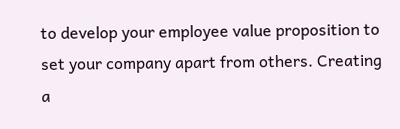to develop your employee value proposition to set your company apart from others. Creating a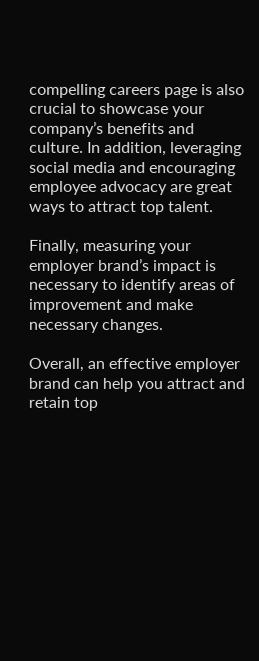compelling careers page is also crucial to showcase your company’s benefits and culture. In addition, leveraging social media and encouraging employee advocacy are great ways to attract top talent.

Finally, measuring your employer brand’s impact is necessary to identify areas of improvement and make necessary changes.

Overall, an effective employer brand can help you attract and retain top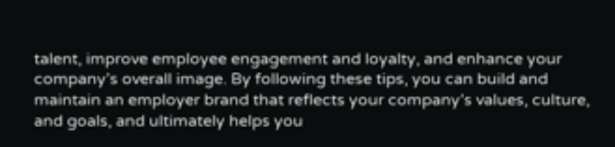talent, improve employee engagement and loyalty, and enhance your company’s overall image. By following these tips, you can build and maintain an employer brand that reflects your company’s values, culture, and goals, and ultimately helps you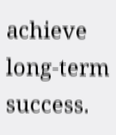achieve long-term success.